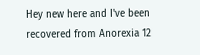Hey new here and I've been recovered from Anorexia 12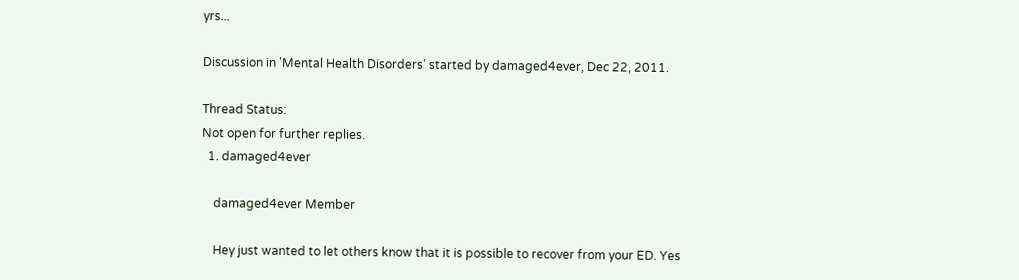yrs...

Discussion in 'Mental Health Disorders' started by damaged4ever, Dec 22, 2011.

Thread Status:
Not open for further replies.
  1. damaged4ever

    damaged4ever Member

    Hey just wanted to let others know that it is possible to recover from your ED. Yes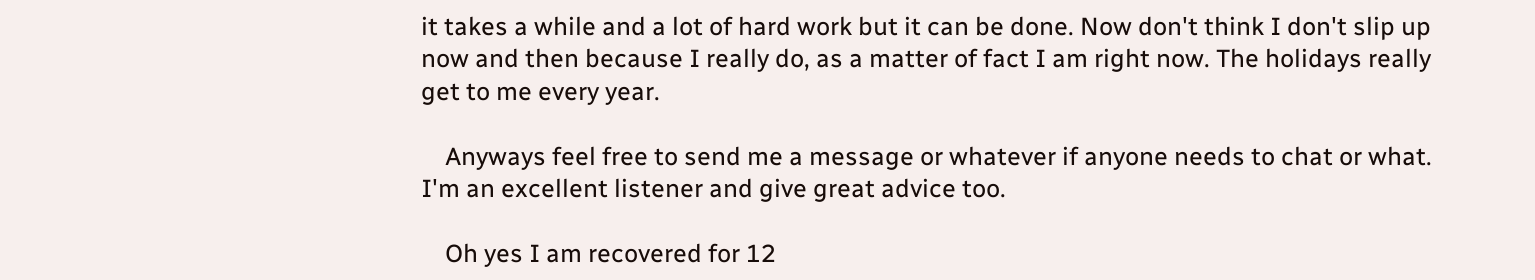it takes a while and a lot of hard work but it can be done. Now don't think I don't slip up now and then because I really do, as a matter of fact I am right now. The holidays really get to me every year.

    Anyways feel free to send me a message or whatever if anyone needs to chat or what. I'm an excellent listener and give great advice too.

    Oh yes I am recovered for 12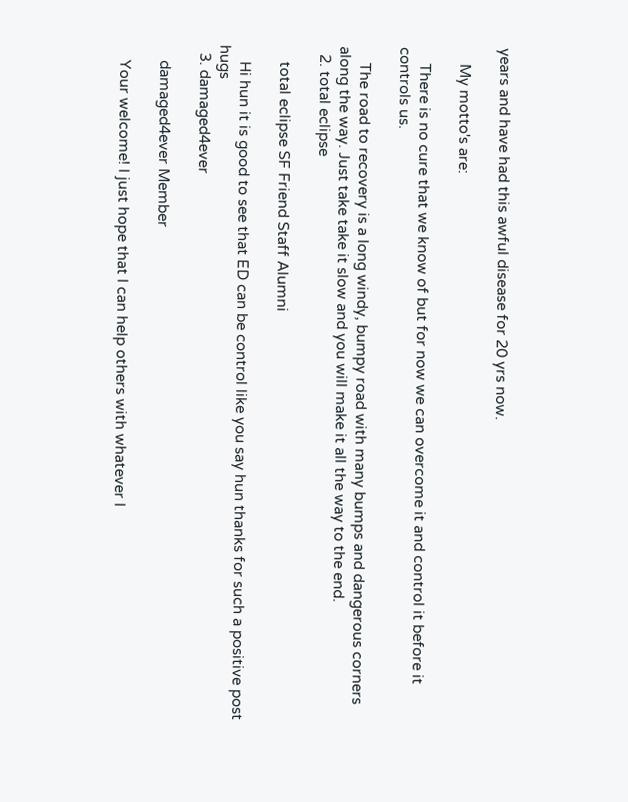years and have had this awful disease for 20 yrs now.

    My motto's are:

    There is no cure that we know of but for now we can overcome it and control it before it controls us.

    The road to recovery is a long windy, bumpy road with many bumps and dangerous corners along the way. Just take take it slow and you will make it all the way to the end.
  2. total eclipse

    total eclipse SF Friend Staff Alumni

    Hi hun it is good to see that ED can be control like you say hun thanks for such a positive post hugs
  3. damaged4ever

    damaged4ever Member

    Your welcome! I just hope that I can help others with whatever I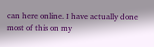can here online. I have actually done most of this on my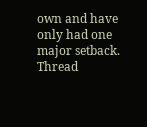own and have only had one major setback.
Thread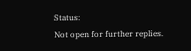Status:
Not open for further replies.